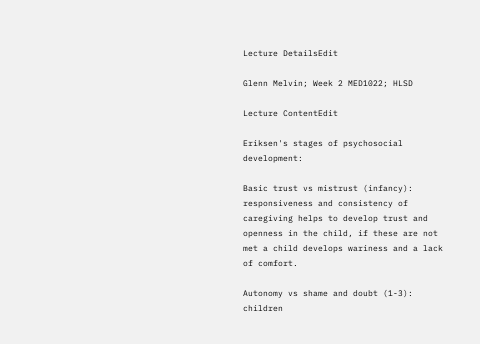Lecture DetailsEdit

Glenn Melvin; Week 2 MED1022; HLSD

Lecture ContentEdit

Eriksen's stages of psychosocial development:

Basic trust vs mistrust (infancy): responsiveness and consistency of caregiving helps to develop trust and openness in the child, if these are not met a child develops wariness and a lack of comfort.

Autonomy vs shame and doubt (1-3): children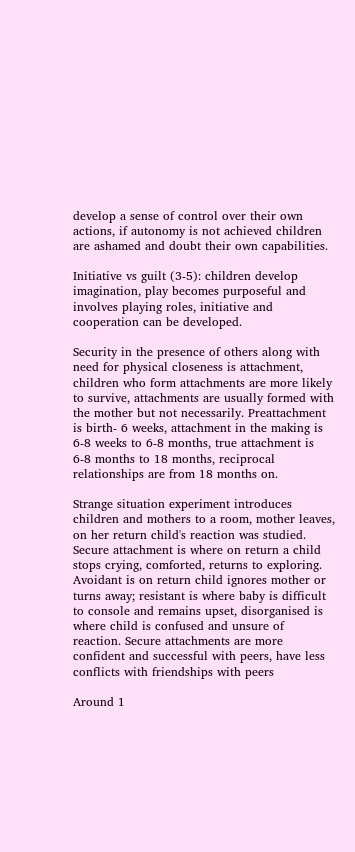develop a sense of control over their own actions, if autonomy is not achieved children are ashamed and doubt their own capabilities.

Initiative vs guilt (3-5): children develop imagination, play becomes purposeful and involves playing roles, initiative and cooperation can be developed.

Security in the presence of others along with need for physical closeness is attachment, children who form attachments are more likely to survive, attachments are usually formed with the mother but not necessarily. Preattachment is birth- 6 weeks, attachment in the making is 6-8 weeks to 6-8 months, true attachment is 6-8 months to 18 months, reciprocal relationships are from 18 months on.

Strange situation experiment introduces children and mothers to a room, mother leaves, on her return child's reaction was studied. Secure attachment is where on return a child stops crying, comforted, returns to exploring. Avoidant is on return child ignores mother or turns away; resistant is where baby is difficult to console and remains upset, disorganised is where child is confused and unsure of reaction. Secure attachments are more confident and successful with peers, have less conflicts with friendships with peers

Around 1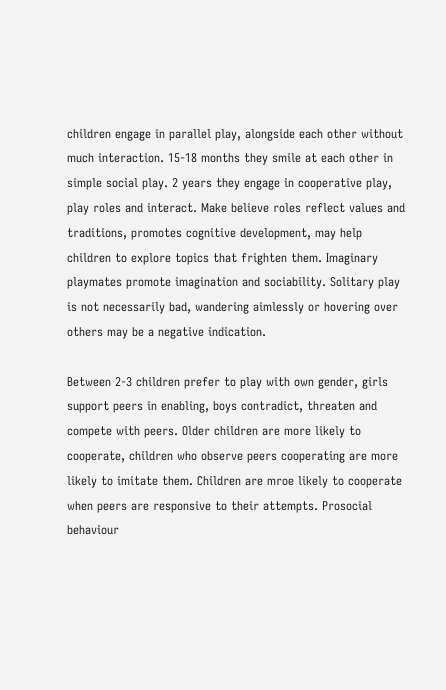children engage in parallel play, alongside each other without much interaction. 15-18 months they smile at each other in simple social play. 2 years they engage in cooperative play, play roles and interact. Make believe roles reflect values and traditions, promotes cognitive development, may help children to explore topics that frighten them. Imaginary playmates promote imagination and sociability. Solitary play is not necessarily bad, wandering aimlessly or hovering over others may be a negative indication.

Between 2-3 children prefer to play with own gender, girls support peers in enabling, boys contradict, threaten and compete with peers. Older children are more likely to cooperate, children who observe peers cooperating are more likely to imitate them. Children are mroe likely to cooperate when peers are responsive to their attempts. Prosocial behaviour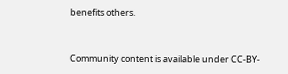benefits others.


Community content is available under CC-BY-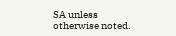SA unless otherwise noted.